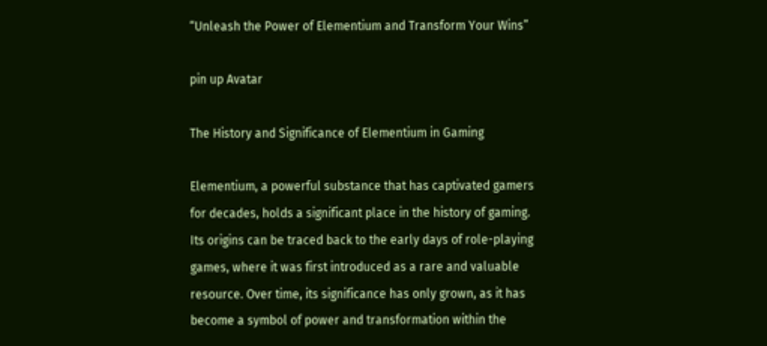“Unleash the Power of Elementium and Transform Your Wins”

pin up Avatar

The History and Significance of Elementium in Gaming

Elementium, a powerful substance that has captivated gamers for decades, holds a significant place in the history of gaming. Its origins can be traced back to the early days of role-playing games, where it was first introduced as a rare and valuable resource. Over time, its significance has only grown, as it has become a symbol of power and transformation within the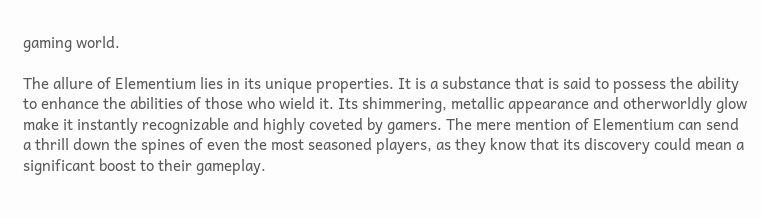gaming world.

The allure of Elementium lies in its unique properties. It is a substance that is said to possess the ability to enhance the abilities of those who wield it. Its shimmering, metallic appearance and otherworldly glow make it instantly recognizable and highly coveted by gamers. The mere mention of Elementium can send a thrill down the spines of even the most seasoned players, as they know that its discovery could mean a significant boost to their gameplay.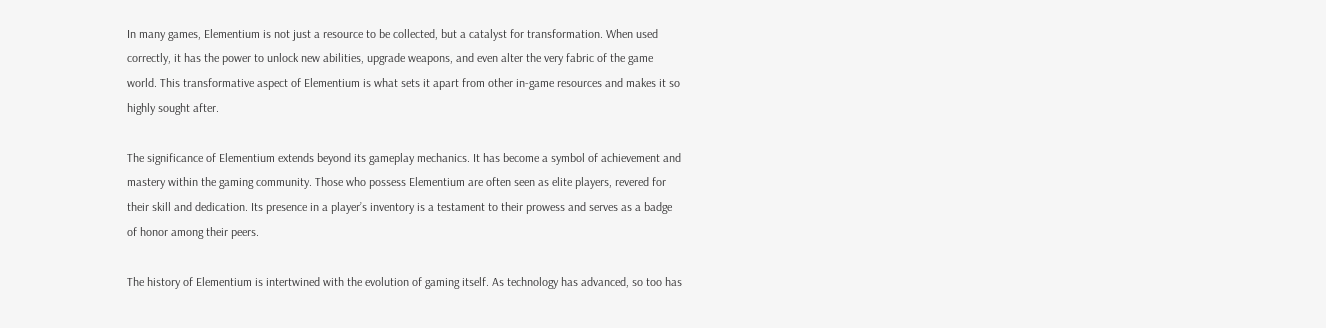In many games, Elementium is not just a resource to be collected, but a catalyst for transformation. When used correctly, it has the power to unlock new abilities, upgrade weapons, and even alter the very fabric of the game world. This transformative aspect of Elementium is what sets it apart from other in-game resources and makes it so highly sought after.

The significance of Elementium extends beyond its gameplay mechanics. It has become a symbol of achievement and mastery within the gaming community. Those who possess Elementium are often seen as elite players, revered for their skill and dedication. Its presence in a player’s inventory is a testament to their prowess and serves as a badge of honor among their peers.

The history of Elementium is intertwined with the evolution of gaming itself. As technology has advanced, so too has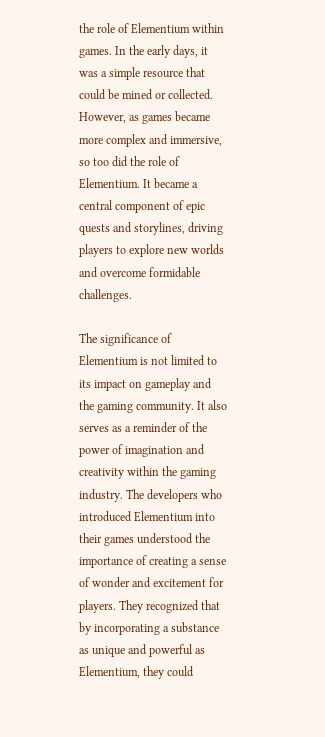the role of Elementium within games. In the early days, it was a simple resource that could be mined or collected. However, as games became more complex and immersive, so too did the role of Elementium. It became a central component of epic quests and storylines, driving players to explore new worlds and overcome formidable challenges.

The significance of Elementium is not limited to its impact on gameplay and the gaming community. It also serves as a reminder of the power of imagination and creativity within the gaming industry. The developers who introduced Elementium into their games understood the importance of creating a sense of wonder and excitement for players. They recognized that by incorporating a substance as unique and powerful as Elementium, they could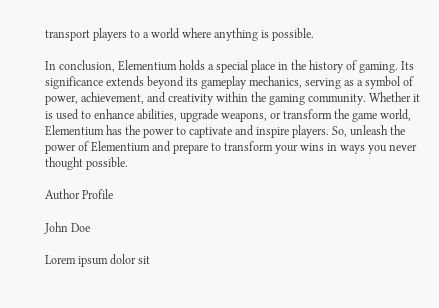transport players to a world where anything is possible.

In conclusion, Elementium holds a special place in the history of gaming. Its significance extends beyond its gameplay mechanics, serving as a symbol of power, achievement, and creativity within the gaming community. Whether it is used to enhance abilities, upgrade weapons, or transform the game world, Elementium has the power to captivate and inspire players. So, unleash the power of Elementium and prepare to transform your wins in ways you never thought possible.

Author Profile

John Doe

Lorem ipsum dolor sit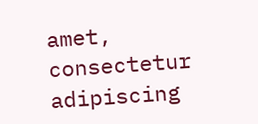amet, consectetur adipiscing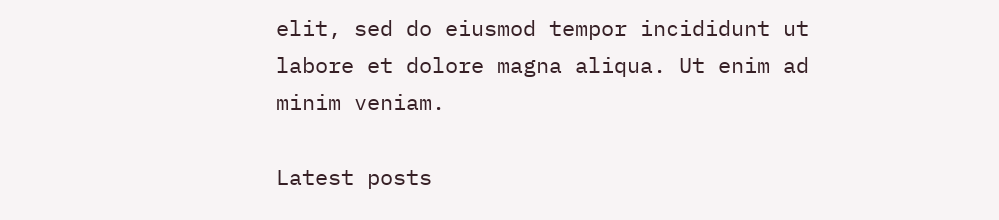elit, sed do eiusmod tempor incididunt ut labore et dolore magna aliqua. Ut enim ad minim veniam.

Latest posts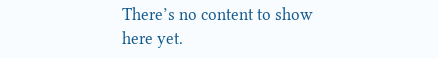There’s no content to show here yet.